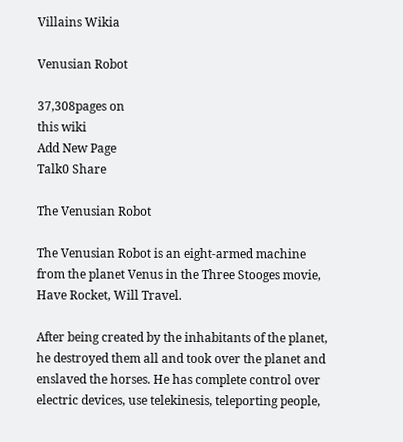Villains Wikia

Venusian Robot

37,308pages on
this wiki
Add New Page
Talk0 Share

The Venusian Robot

The Venusian Robot is an eight-armed machine from the planet Venus in the Three Stooges movie, Have Rocket, Will Travel.

After being created by the inhabitants of the planet, he destroyed them all and took over the planet and enslaved the horses. He has complete control over electric devices, use telekinesis, teleporting people,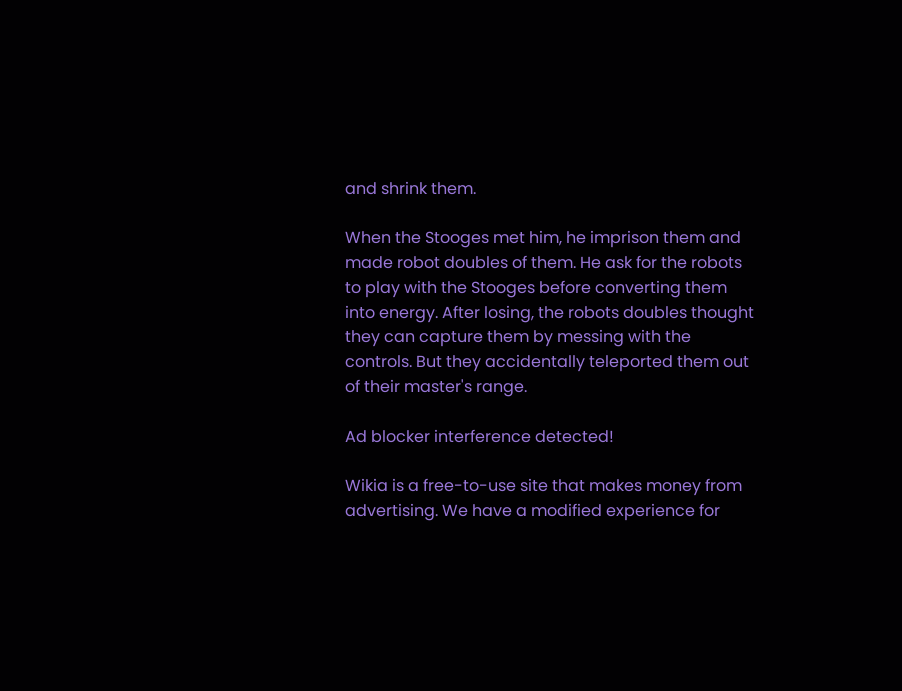and shrink them.

When the Stooges met him, he imprison them and made robot doubles of them. He ask for the robots to play with the Stooges before converting them into energy. After losing, the robots doubles thought they can capture them by messing with the controls. But they accidentally teleported them out of their master's range.

Ad blocker interference detected!

Wikia is a free-to-use site that makes money from advertising. We have a modified experience for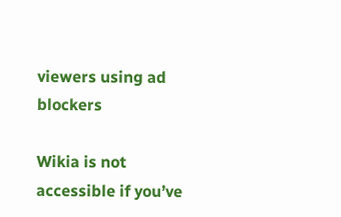viewers using ad blockers

Wikia is not accessible if you’ve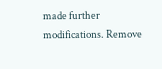made further modifications. Remove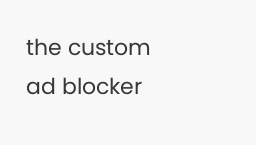the custom ad blocker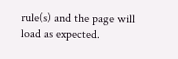rule(s) and the page will load as expected.